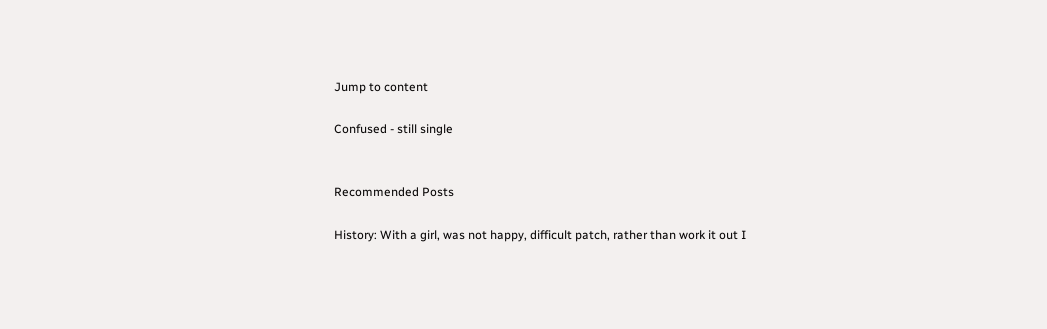Jump to content

Confused - still single


Recommended Posts

History: With a girl, was not happy, difficult patch, rather than work it out I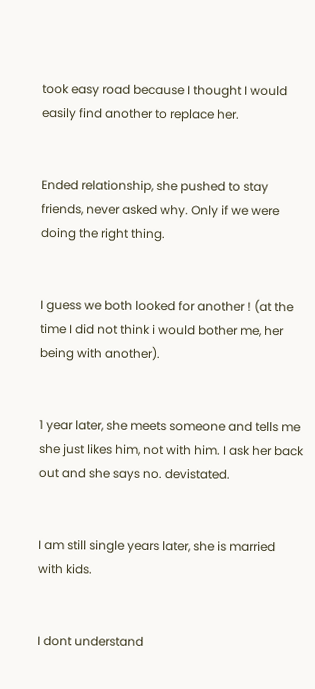took easy road because I thought I would easily find another to replace her.


Ended relationship, she pushed to stay friends, never asked why. Only if we were doing the right thing.


I guess we both looked for another ! (at the time I did not think i would bother me, her being with another).


1 year later, she meets someone and tells me she just likes him, not with him. I ask her back out and she says no. devistated.


I am still single years later, she is married with kids.


I dont understand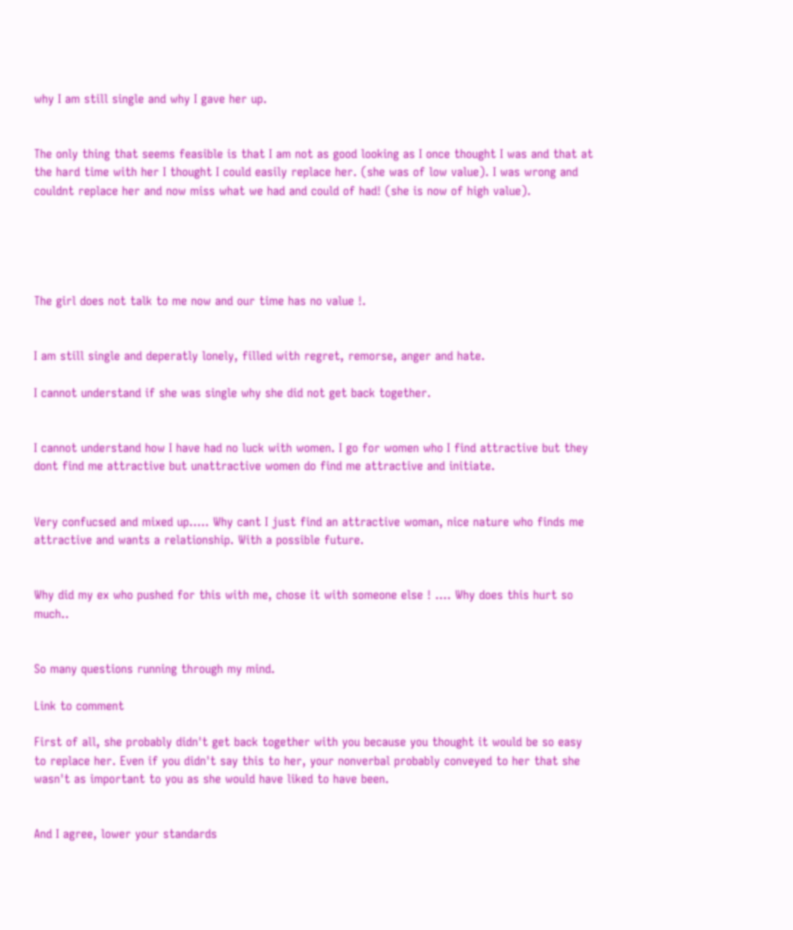why I am still single and why I gave her up.


The only thing that seems feasible is that I am not as good looking as I once thought I was and that at the hard time with her I thought I could easily replace her. (she was of low value). I was wrong and couldnt replace her and now miss what we had and could of had! (she is now of high value).





The girl does not talk to me now and our time has no value !.


I am still single and deperatly lonely, filled with regret, remorse, anger and hate.

I cannot understand if she was single why she did not get back together.


I cannot understand how I have had no luck with women. I go for women who I find attractive but they dont find me attractive but unattractive women do find me attractive and initiate.


Very confucsed and mixed up..... Why cant I just find an attractive woman, nice nature who finds me attractive and wants a relationship. With a possible future.


Why did my ex who pushed for this with me, chose it with someone else ! .... Why does this hurt so much..


So many questions running through my mind.

Link to comment

First of all, she probably didn't get back together with you because you thought it would be so easy to replace her. Even if you didn't say this to her, your nonverbal probably conveyed to her that she wasn't as important to you as she would have liked to have been.


And I agree, lower your standards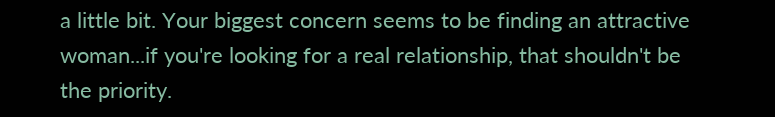a little bit. Your biggest concern seems to be finding an attractive woman...if you're looking for a real relationship, that shouldn't be the priority.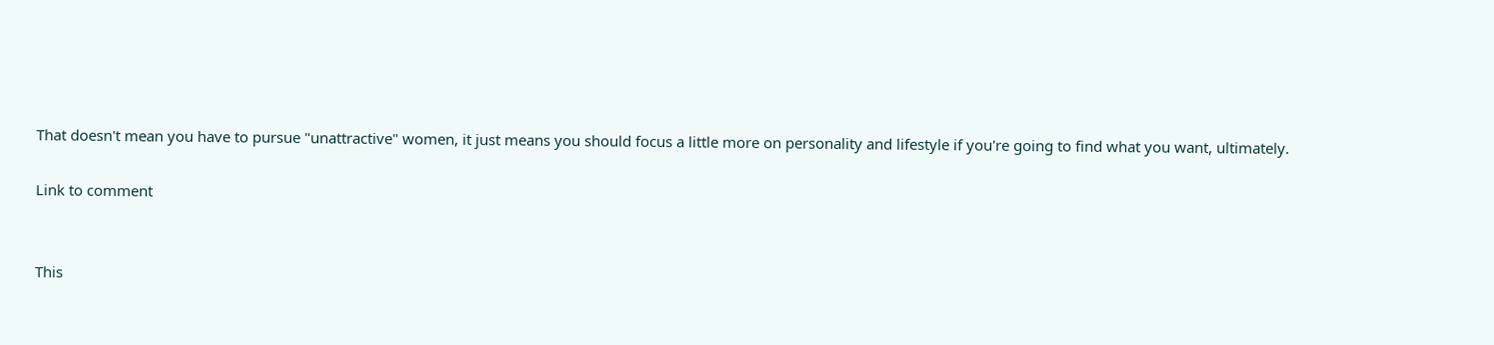That doesn't mean you have to pursue "unattractive" women, it just means you should focus a little more on personality and lifestyle if you're going to find what you want, ultimately.

Link to comment


This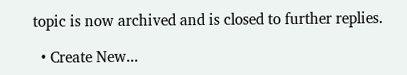topic is now archived and is closed to further replies.

  • Create New...